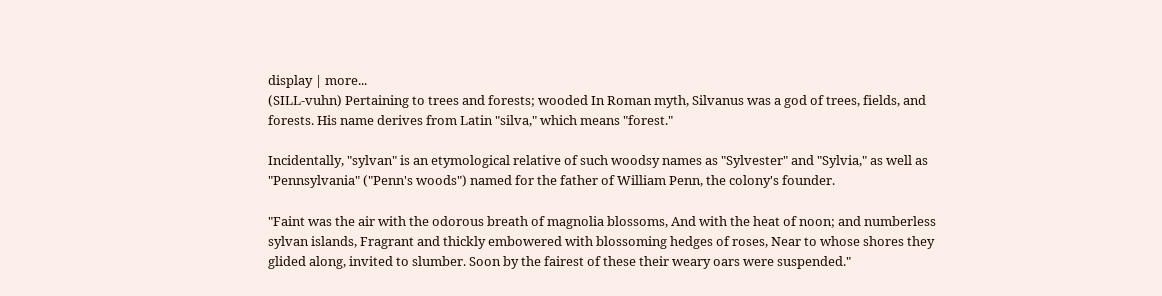display | more...
(SILL-vuhn) Pertaining to trees and forests; wooded In Roman myth, Silvanus was a god of trees, fields, and forests. His name derives from Latin "silva," which means "forest."

Incidentally, "sylvan" is an etymological relative of such woodsy names as "Sylvester" and "Sylvia," as well as "Pennsylvania" ("Penn's woods") named for the father of William Penn, the colony's founder.

"Faint was the air with the odorous breath of magnolia blossoms, And with the heat of noon; and numberless sylvan islands, Fragrant and thickly embowered with blossoming hedges of roses, Near to whose shores they glided along, invited to slumber. Soon by the fairest of these their weary oars were suspended."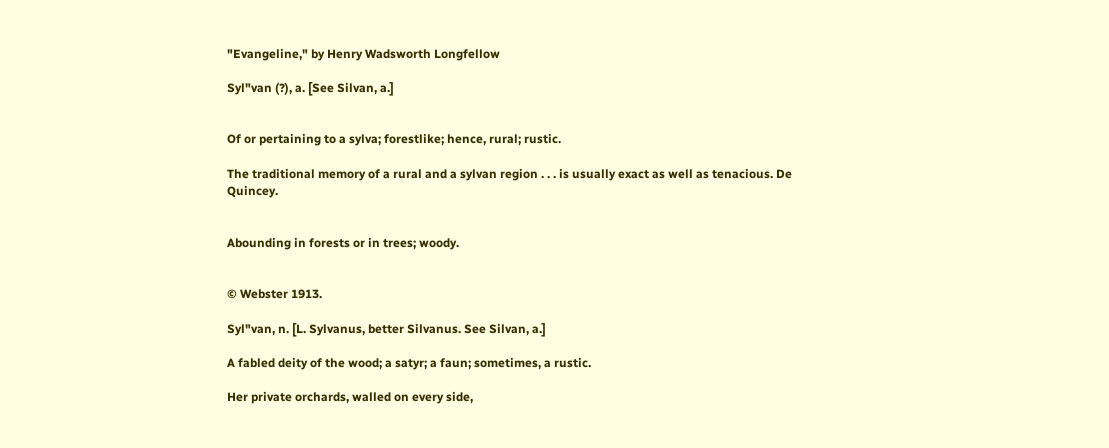"Evangeline," by Henry Wadsworth Longfellow

Syl"van (?), a. [See Silvan, a.]


Of or pertaining to a sylva; forestlike; hence, rural; rustic.

The traditional memory of a rural and a sylvan region . . . is usually exact as well as tenacious. De Quincey.


Abounding in forests or in trees; woody.


© Webster 1913.

Syl"van, n. [L. Sylvanus, better Silvanus. See Silvan, a.]

A fabled deity of the wood; a satyr; a faun; sometimes, a rustic.

Her private orchards, walled on every side,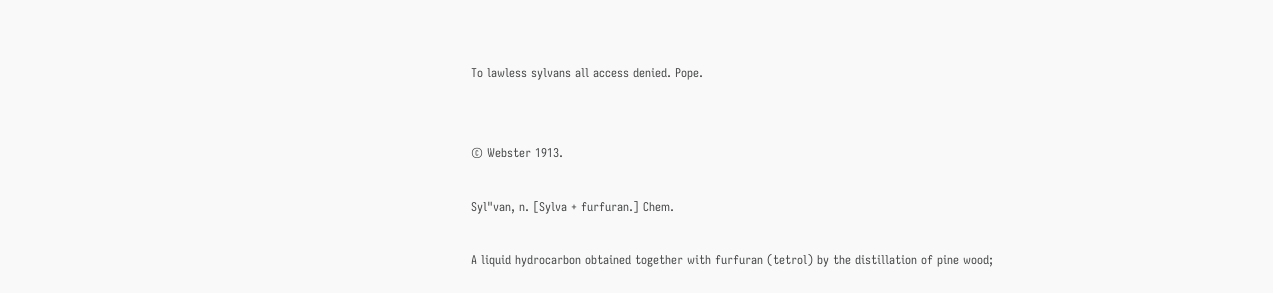To lawless sylvans all access denied. Pope.


© Webster 1913.

Syl"van, n. [Sylva + furfuran.] Chem.

A liquid hydrocarbon obtained together with furfuran (tetrol) by the distillation of pine wood;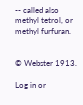-- called also methyl tetrol, or methyl furfuran.


© Webster 1913.

Log in or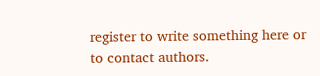register to write something here or to contact authors.